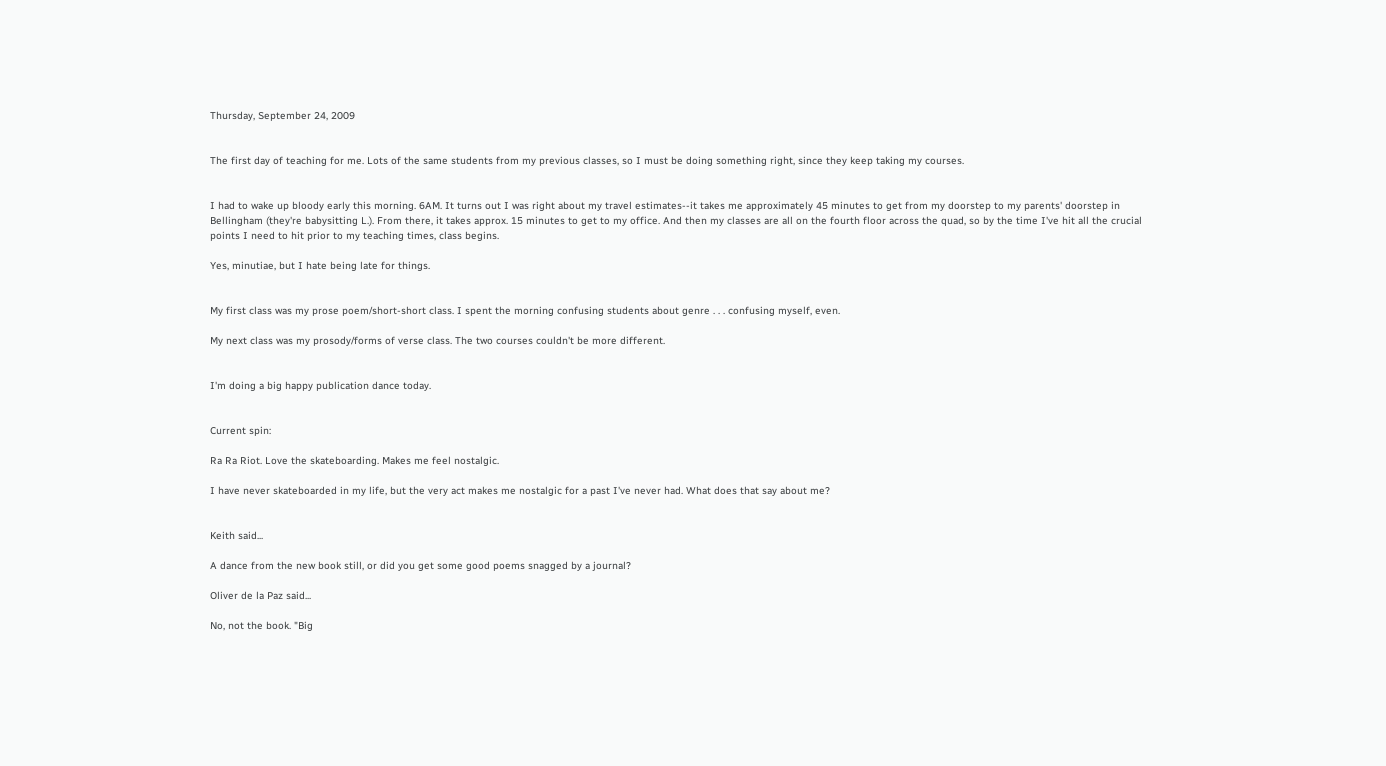Thursday, September 24, 2009


The first day of teaching for me. Lots of the same students from my previous classes, so I must be doing something right, since they keep taking my courses.


I had to wake up bloody early this morning. 6AM. It turns out I was right about my travel estimates--it takes me approximately 45 minutes to get from my doorstep to my parents' doorstep in Bellingham (they're babysitting L.). From there, it takes approx. 15 minutes to get to my office. And then my classes are all on the fourth floor across the quad, so by the time I've hit all the crucial points I need to hit prior to my teaching times, class begins.

Yes, minutiae, but I hate being late for things.


My first class was my prose poem/short-short class. I spent the morning confusing students about genre . . . confusing myself, even.

My next class was my prosody/forms of verse class. The two courses couldn't be more different.


I'm doing a big happy publication dance today.


Current spin:

Ra Ra Riot. Love the skateboarding. Makes me feel nostalgic.

I have never skateboarded in my life, but the very act makes me nostalgic for a past I've never had. What does that say about me?


Keith said...

A dance from the new book still, or did you get some good poems snagged by a journal?

Oliver de la Paz said...

No, not the book. "Big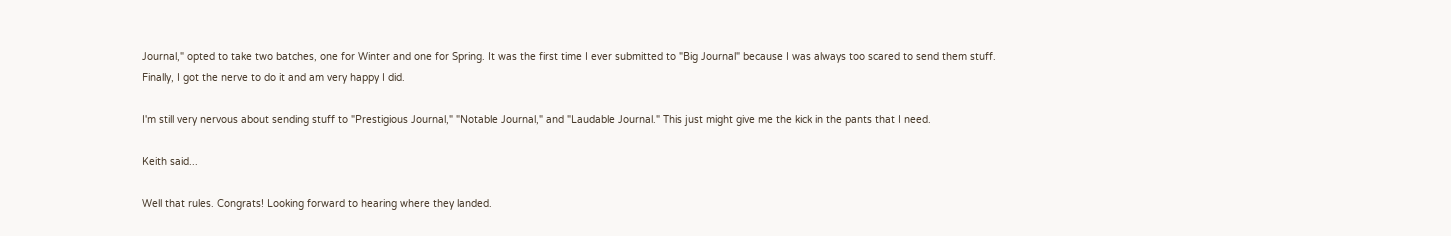Journal," opted to take two batches, one for Winter and one for Spring. It was the first time I ever submitted to "Big Journal" because I was always too scared to send them stuff. Finally, I got the nerve to do it and am very happy I did.

I'm still very nervous about sending stuff to "Prestigious Journal," "Notable Journal," and "Laudable Journal." This just might give me the kick in the pants that I need.

Keith said...

Well that rules. Congrats! Looking forward to hearing where they landed.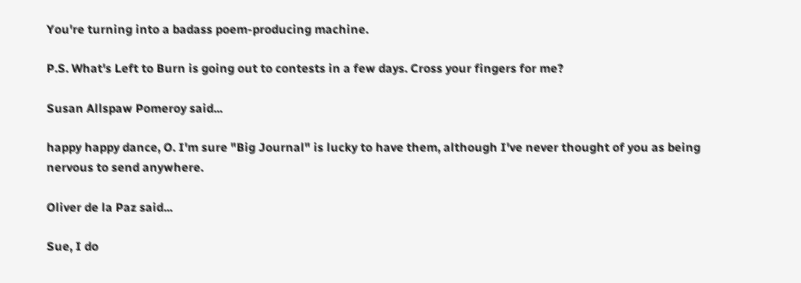You're turning into a badass poem-producing machine.

P.S. What's Left to Burn is going out to contests in a few days. Cross your fingers for me?

Susan Allspaw Pomeroy said...

happy happy dance, O. I'm sure "Big Journal" is lucky to have them, although I've never thought of you as being nervous to send anywhere.

Oliver de la Paz said...

Sue, I do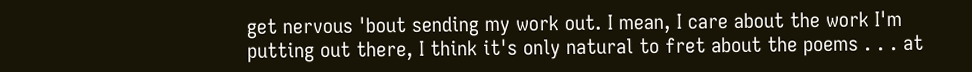get nervous 'bout sending my work out. I mean, I care about the work I'm putting out there, I think it's only natural to fret about the poems . . . at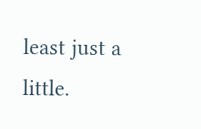least just a little.